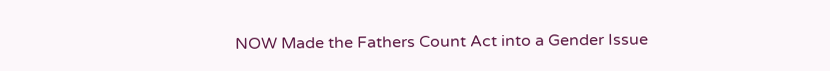NOW Made the Fathers Count Act into a Gender Issue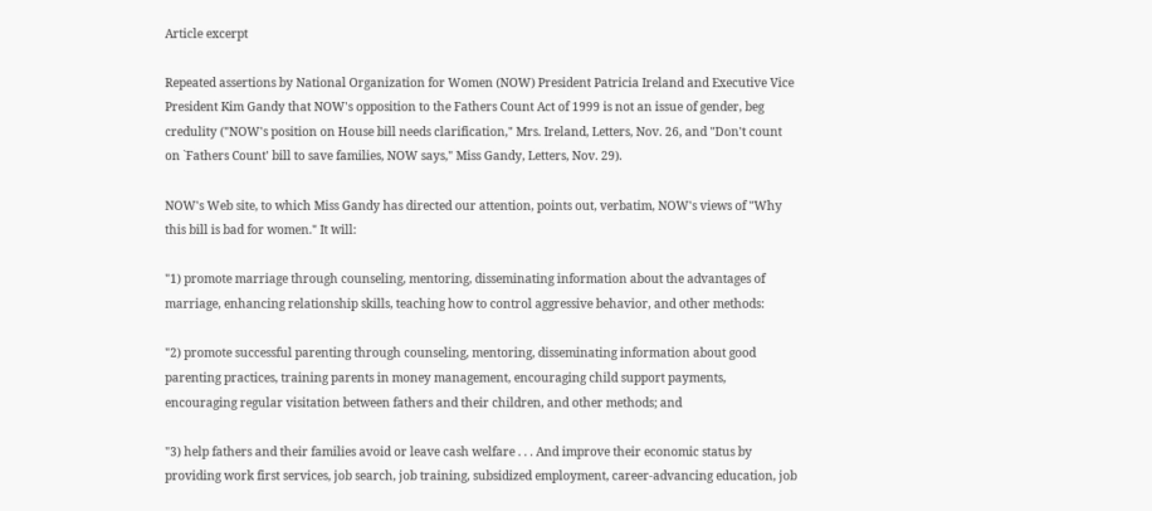Article excerpt

Repeated assertions by National Organization for Women (NOW) President Patricia Ireland and Executive Vice President Kim Gandy that NOW's opposition to the Fathers Count Act of 1999 is not an issue of gender, beg credulity ("NOW's position on House bill needs clarification," Mrs. Ireland, Letters, Nov. 26, and "Don't count on `Fathers Count' bill to save families, NOW says," Miss Gandy, Letters, Nov. 29).

NOW's Web site, to which Miss Gandy has directed our attention, points out, verbatim, NOW's views of "Why this bill is bad for women." It will:

"1) promote marriage through counseling, mentoring, disseminating information about the advantages of marriage, enhancing relationship skills, teaching how to control aggressive behavior, and other methods:

"2) promote successful parenting through counseling, mentoring, disseminating information about good parenting practices, training parents in money management, encouraging child support payments, encouraging regular visitation between fathers and their children, and other methods; and

"3) help fathers and their families avoid or leave cash welfare . . . And improve their economic status by providing work first services, job search, job training, subsidized employment, career-advancing education, job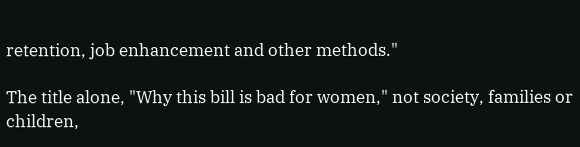retention, job enhancement and other methods."

The title alone, "Why this bill is bad for women," not society, families or children,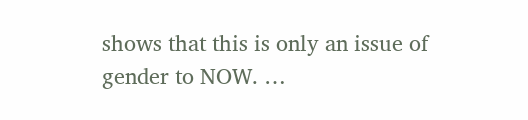shows that this is only an issue of gender to NOW. …